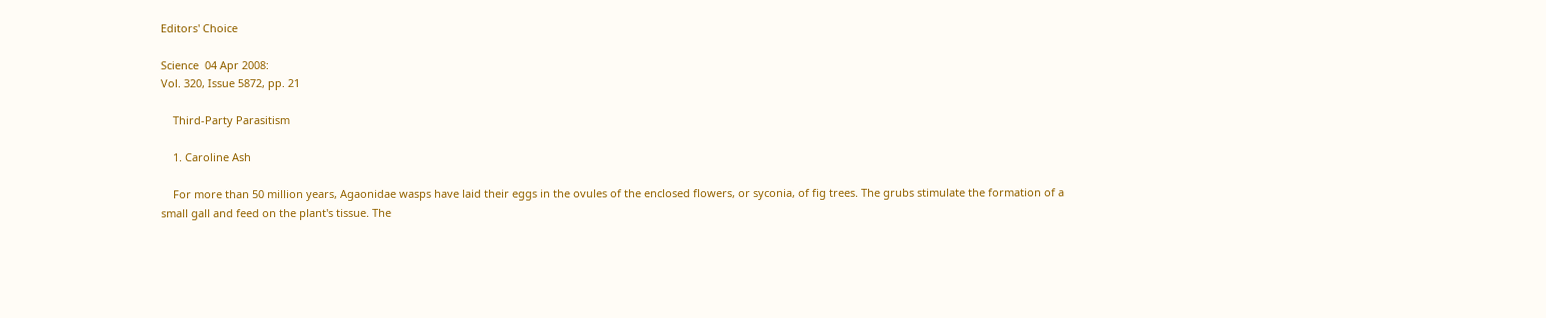Editors' Choice

Science  04 Apr 2008:
Vol. 320, Issue 5872, pp. 21

    Third-Party Parasitism

    1. Caroline Ash

    For more than 50 million years, Agaonidae wasps have laid their eggs in the ovules of the enclosed flowers, or syconia, of fig trees. The grubs stimulate the formation of a small gall and feed on the plant's tissue. The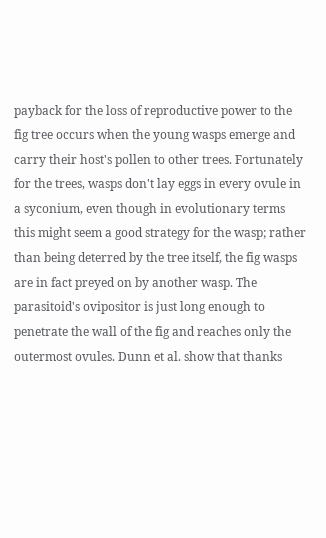payback for the loss of reproductive power to the fig tree occurs when the young wasps emerge and carry their host's pollen to other trees. Fortunately for the trees, wasps don't lay eggs in every ovule in a syconium, even though in evolutionary terms this might seem a good strategy for the wasp; rather than being deterred by the tree itself, the fig wasps are in fact preyed on by another wasp. The parasitoid's ovipositor is just long enough to penetrate the wall of the fig and reaches only the outermost ovules. Dunn et al. show that thanks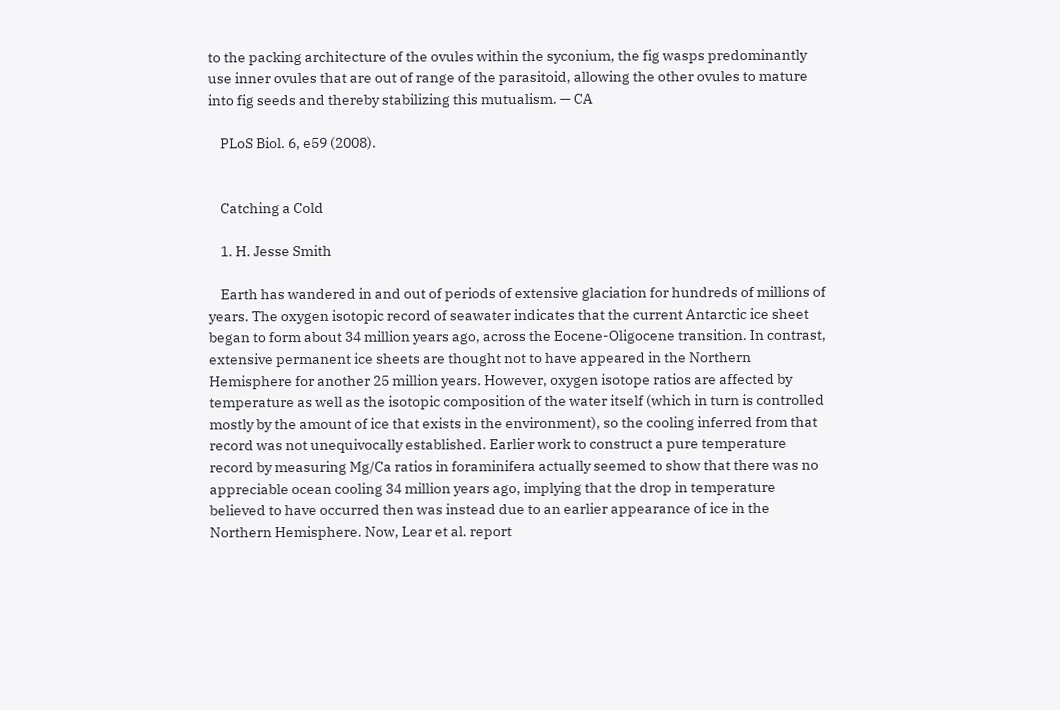to the packing architecture of the ovules within the syconium, the fig wasps predominantly use inner ovules that are out of range of the parasitoid, allowing the other ovules to mature into fig seeds and thereby stabilizing this mutualism. — CA

    PLoS Biol. 6, e59 (2008).


    Catching a Cold

    1. H. Jesse Smith

    Earth has wandered in and out of periods of extensive glaciation for hundreds of millions of years. The oxygen isotopic record of seawater indicates that the current Antarctic ice sheet began to form about 34 million years ago, across the Eocene-Oligocene transition. In contrast, extensive permanent ice sheets are thought not to have appeared in the Northern Hemisphere for another 25 million years. However, oxygen isotope ratios are affected by temperature as well as the isotopic composition of the water itself (which in turn is controlled mostly by the amount of ice that exists in the environment), so the cooling inferred from that record was not unequivocally established. Earlier work to construct a pure temperature record by measuring Mg/Ca ratios in foraminifera actually seemed to show that there was no appreciable ocean cooling 34 million years ago, implying that the drop in temperature believed to have occurred then was instead due to an earlier appearance of ice in the Northern Hemisphere. Now, Lear et al. report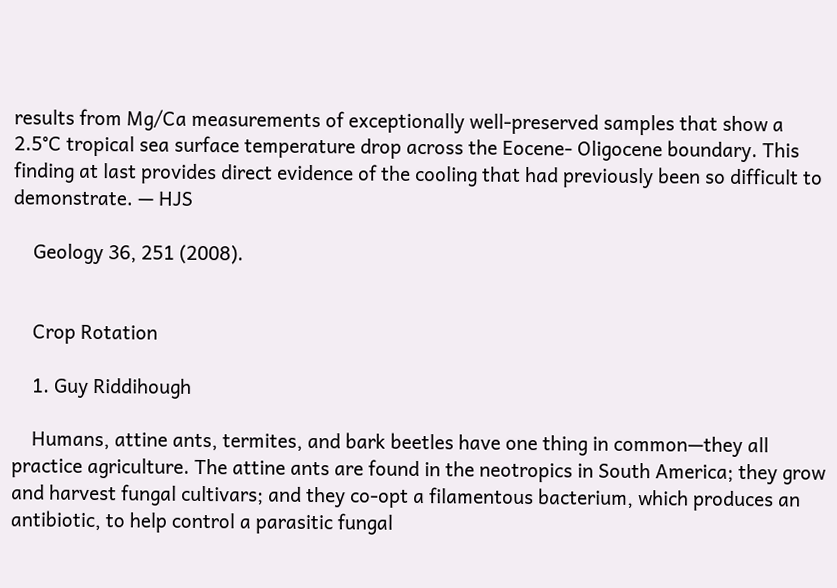results from Mg/Ca measurements of exceptionally well-preserved samples that show a 2.5°C tropical sea surface temperature drop across the Eocene- Oligocene boundary. This finding at last provides direct evidence of the cooling that had previously been so difficult to demonstrate. — HJS

    Geology 36, 251 (2008).


    Crop Rotation

    1. Guy Riddihough

    Humans, attine ants, termites, and bark beetles have one thing in common—they all practice agriculture. The attine ants are found in the neotropics in South America; they grow and harvest fungal cultivars; and they co-opt a filamentous bacterium, which produces an antibiotic, to help control a parasitic fungal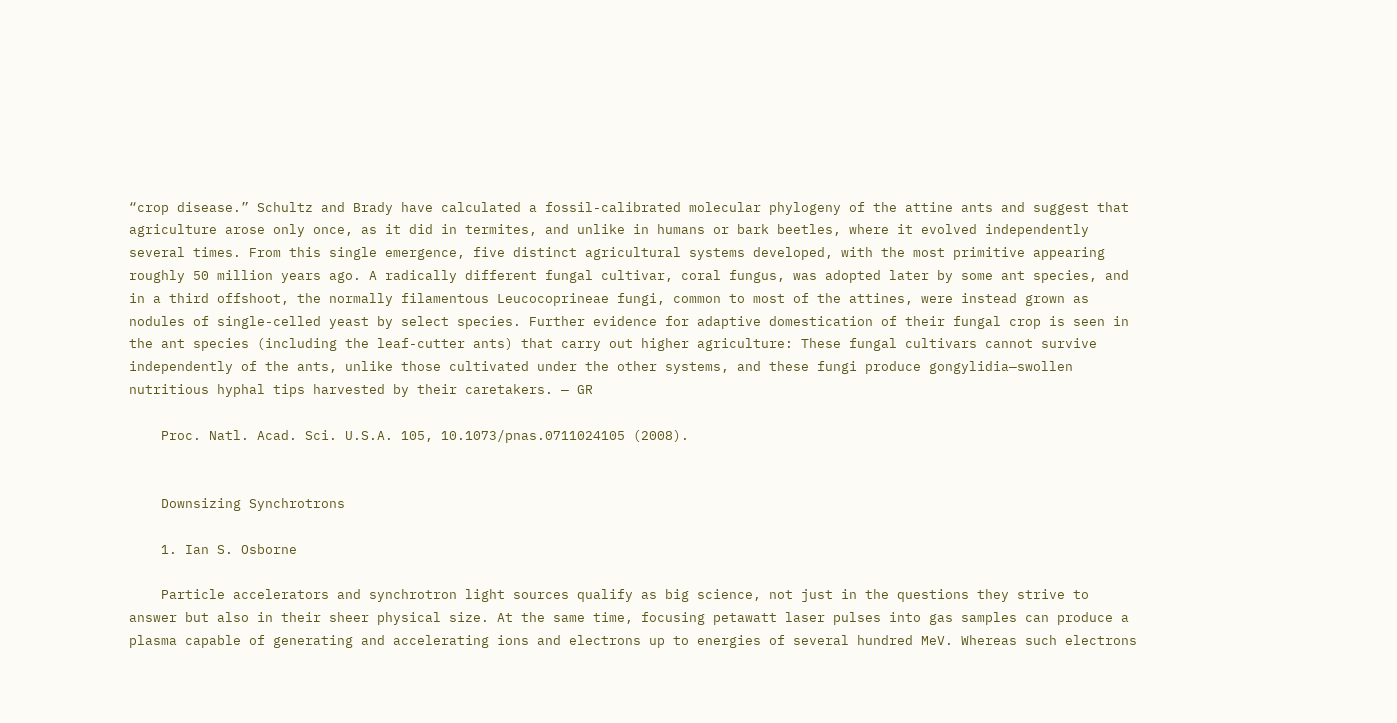“crop disease.” Schultz and Brady have calculated a fossil-calibrated molecular phylogeny of the attine ants and suggest that agriculture arose only once, as it did in termites, and unlike in humans or bark beetles, where it evolved independently several times. From this single emergence, five distinct agricultural systems developed, with the most primitive appearing roughly 50 million years ago. A radically different fungal cultivar, coral fungus, was adopted later by some ant species, and in a third offshoot, the normally filamentous Leucocoprineae fungi, common to most of the attines, were instead grown as nodules of single-celled yeast by select species. Further evidence for adaptive domestication of their fungal crop is seen in the ant species (including the leaf-cutter ants) that carry out higher agriculture: These fungal cultivars cannot survive independently of the ants, unlike those cultivated under the other systems, and these fungi produce gongylidia—swollen nutritious hyphal tips harvested by their caretakers. — GR

    Proc. Natl. Acad. Sci. U.S.A. 105, 10.1073/pnas.0711024105 (2008).


    Downsizing Synchrotrons

    1. Ian S. Osborne

    Particle accelerators and synchrotron light sources qualify as big science, not just in the questions they strive to answer but also in their sheer physical size. At the same time, focusing petawatt laser pulses into gas samples can produce a plasma capable of generating and accelerating ions and electrons up to energies of several hundred MeV. Whereas such electrons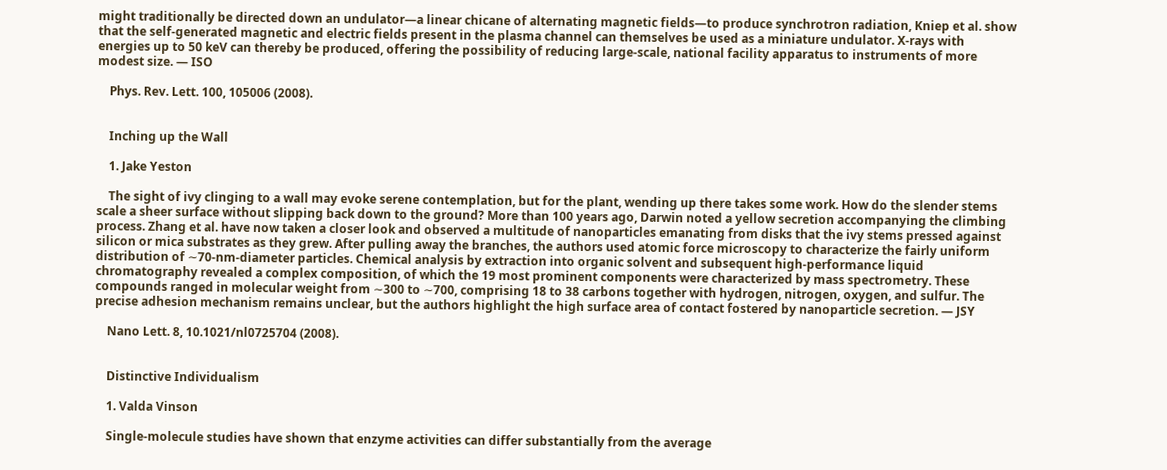might traditionally be directed down an undulator—a linear chicane of alternating magnetic fields—to produce synchrotron radiation, Kniep et al. show that the self-generated magnetic and electric fields present in the plasma channel can themselves be used as a miniature undulator. X-rays with energies up to 50 keV can thereby be produced, offering the possibility of reducing large-scale, national facility apparatus to instruments of more modest size. — ISO

    Phys. Rev. Lett. 100, 105006 (2008).


    Inching up the Wall

    1. Jake Yeston

    The sight of ivy clinging to a wall may evoke serene contemplation, but for the plant, wending up there takes some work. How do the slender stems scale a sheer surface without slipping back down to the ground? More than 100 years ago, Darwin noted a yellow secretion accompanying the climbing process. Zhang et al. have now taken a closer look and observed a multitude of nanoparticles emanating from disks that the ivy stems pressed against silicon or mica substrates as they grew. After pulling away the branches, the authors used atomic force microscopy to characterize the fairly uniform distribution of ∼70-nm-diameter particles. Chemical analysis by extraction into organic solvent and subsequent high-performance liquid chromatography revealed a complex composition, of which the 19 most prominent components were characterized by mass spectrometry. These compounds ranged in molecular weight from ∼300 to ∼700, comprising 18 to 38 carbons together with hydrogen, nitrogen, oxygen, and sulfur. The precise adhesion mechanism remains unclear, but the authors highlight the high surface area of contact fostered by nanoparticle secretion. — JSY

    Nano Lett. 8, 10.1021/nl0725704 (2008).


    Distinctive Individualism

    1. Valda Vinson

    Single-molecule studies have shown that enzyme activities can differ substantially from the average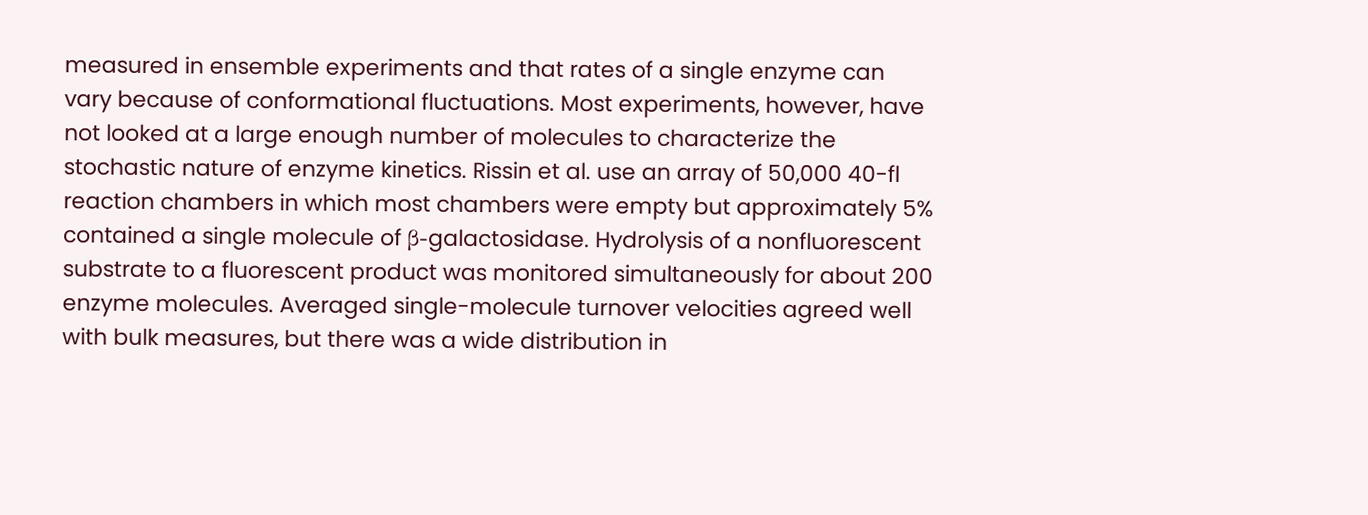measured in ensemble experiments and that rates of a single enzyme can vary because of conformational fluctuations. Most experiments, however, have not looked at a large enough number of molecules to characterize the stochastic nature of enzyme kinetics. Rissin et al. use an array of 50,000 40-fl reaction chambers in which most chambers were empty but approximately 5% contained a single molecule of β-galactosidase. Hydrolysis of a nonfluorescent substrate to a fluorescent product was monitored simultaneously for about 200 enzyme molecules. Averaged single-molecule turnover velocities agreed well with bulk measures, but there was a wide distribution in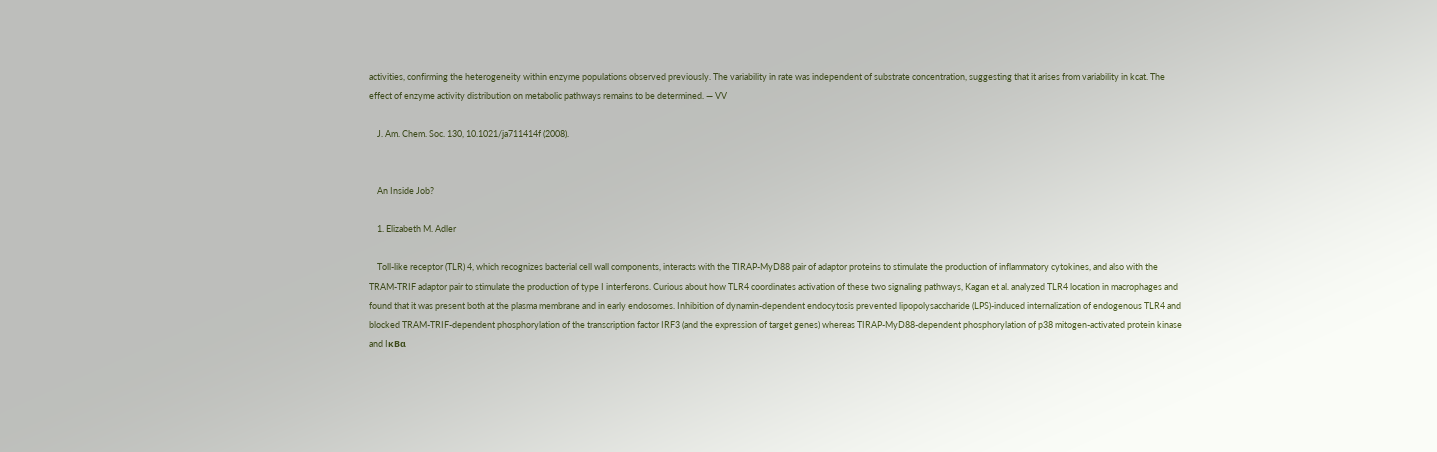activities, confirming the heterogeneity within enzyme populations observed previously. The variability in rate was independent of substrate concentration, suggesting that it arises from variability in kcat. The effect of enzyme activity distribution on metabolic pathways remains to be determined. — VV

    J. Am. Chem. Soc. 130, 10.1021/ja711414f (2008).


    An Inside Job?

    1. Elizabeth M. Adler

    Toll-like receptor (TLR) 4, which recognizes bacterial cell wall components, interacts with the TIRAP-MyD88 pair of adaptor proteins to stimulate the production of inflammatory cytokines, and also with the TRAM-TRIF adaptor pair to stimulate the production of type I interferons. Curious about how TLR4 coordinates activation of these two signaling pathways, Kagan et al. analyzed TLR4 location in macrophages and found that it was present both at the plasma membrane and in early endosomes. Inhibition of dynamin-dependent endocytosis prevented lipopolysaccharide (LPS)-induced internalization of endogenous TLR4 and blocked TRAM-TRIF-dependent phosphorylation of the transcription factor IRF3 (and the expression of target genes) whereas TIRAP-MyD88-dependent phosphorylation of p38 mitogen-activated protein kinase and IκBα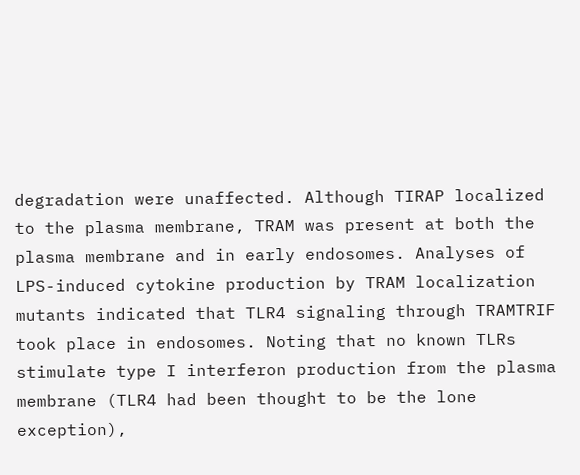degradation were unaffected. Although TIRAP localized to the plasma membrane, TRAM was present at both the plasma membrane and in early endosomes. Analyses of LPS-induced cytokine production by TRAM localization mutants indicated that TLR4 signaling through TRAMTRIF took place in endosomes. Noting that no known TLRs stimulate type I interferon production from the plasma membrane (TLR4 had been thought to be the lone exception),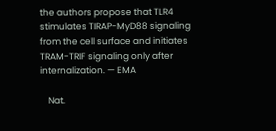the authors propose that TLR4 stimulates TIRAP-MyD88 signaling from the cell surface and initiates TRAM-TRIF signaling only after internalization. — EMA

    Nat.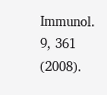Immunol. 9, 361 (2008).